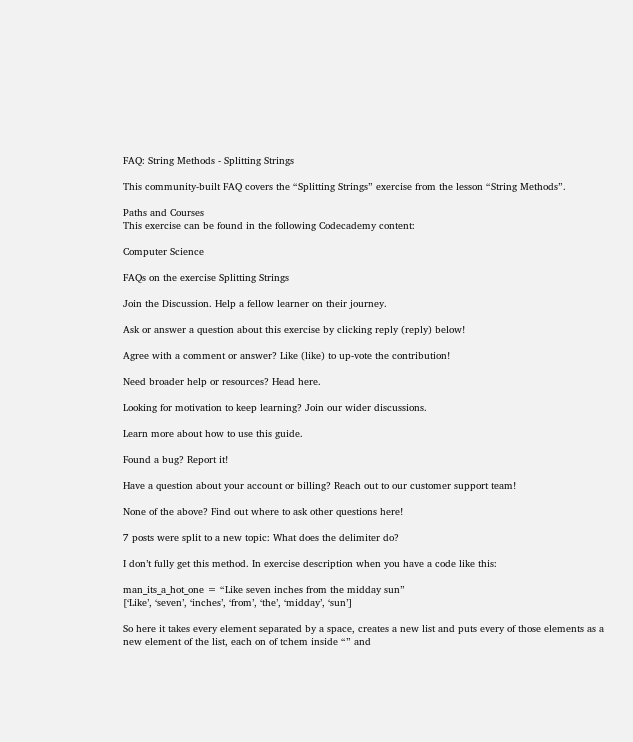FAQ: String Methods - Splitting Strings

This community-built FAQ covers the “Splitting Strings” exercise from the lesson “String Methods”.

Paths and Courses
This exercise can be found in the following Codecademy content:

Computer Science

FAQs on the exercise Splitting Strings

Join the Discussion. Help a fellow learner on their journey.

Ask or answer a question about this exercise by clicking reply (reply) below!

Agree with a comment or answer? Like (like) to up-vote the contribution!

Need broader help or resources? Head here.

Looking for motivation to keep learning? Join our wider discussions.

Learn more about how to use this guide.

Found a bug? Report it!

Have a question about your account or billing? Reach out to our customer support team!

None of the above? Find out where to ask other questions here!

7 posts were split to a new topic: What does the delimiter do?

I don’t fully get this method. In exercise description when you have a code like this:

man_its_a_hot_one = “Like seven inches from the midday sun”
[‘Like’, ‘seven’, ‘inches’, ‘from’, ‘the’, ‘midday’, ‘sun’]

So here it takes every element separated by a space, creates a new list and puts every of those elements as a new element of the list, each on of tchem inside “” and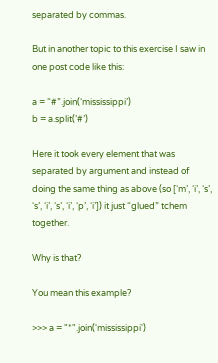separated by commas.

But in another topic to this exercise I saw in one post code like this:

a = “#”.join(‘mississippi’)
b = a.split(’#’)

Here it took every element that was separated by argument and instead of doing the same thing as above (so [‘m’, ‘i’, ‘s’, ‘s’, ‘i’, ‘s’, ‘i’, ‘p’, ‘i’]) it just “glued” tchem together.

Why is that?

You mean this example?

>>> a = "*".join('mississippi')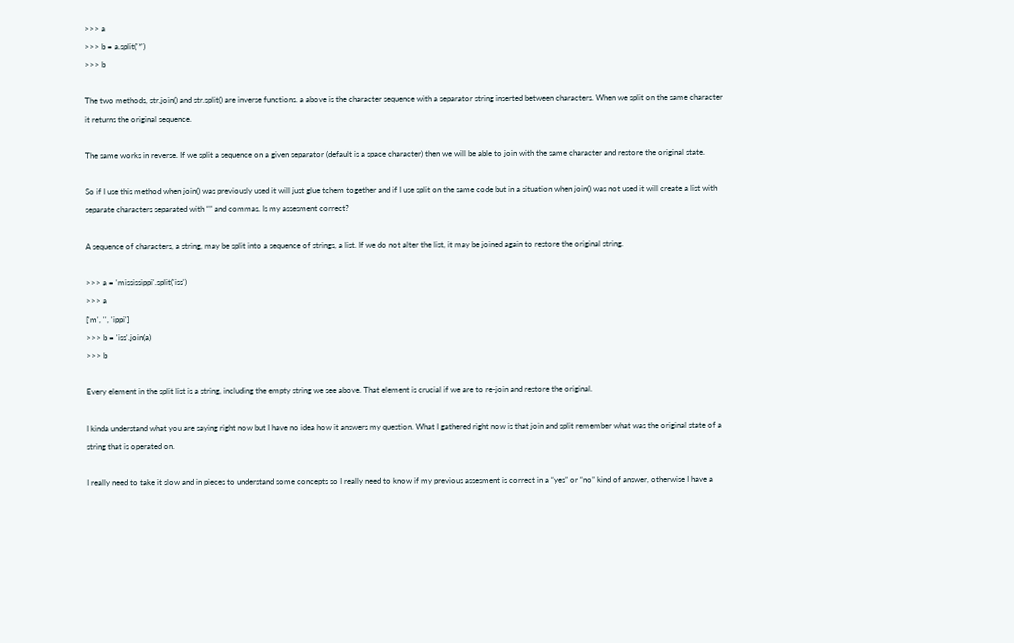>>> a
>>> b = a.split('*')
>>> b

The two methods, str.join() and str.split() are inverse functions. a above is the character sequence with a separator string inserted between characters. When we split on the same character it returns the original sequence.

The same works in reverse. If we split a sequence on a given separator (default is a space character) then we will be able to join with the same character and restore the original state.

So if I use this method when join() was previously used it will just glue tchem together and if I use split on the same code but in a situation when join() was not used it will create a list with separate characters separated with “” and commas. Is my assesment correct?

A sequence of characters, a string, may be split into a sequence of strings, a list. If we do not alter the list, it may be joined again to restore the original string.

>>> a = 'mississippi'.split('iss')
>>> a
['m', '', 'ippi']
>>> b = 'iss'.join(a)
>>> b

Every element in the split list is a string, including the empty string we see above. That element is crucial if we are to re-join and restore the original.

I kinda understand what you are saying right now but I have no idea how it answers my question. What I gathered right now is that join and split remember what was the original state of a string that is operated on.

I really need to take it slow and in pieces to understand some concepts so I really need to know if my previous assesment is correct in a “yes” or “no” kind of answer, otherwise I have a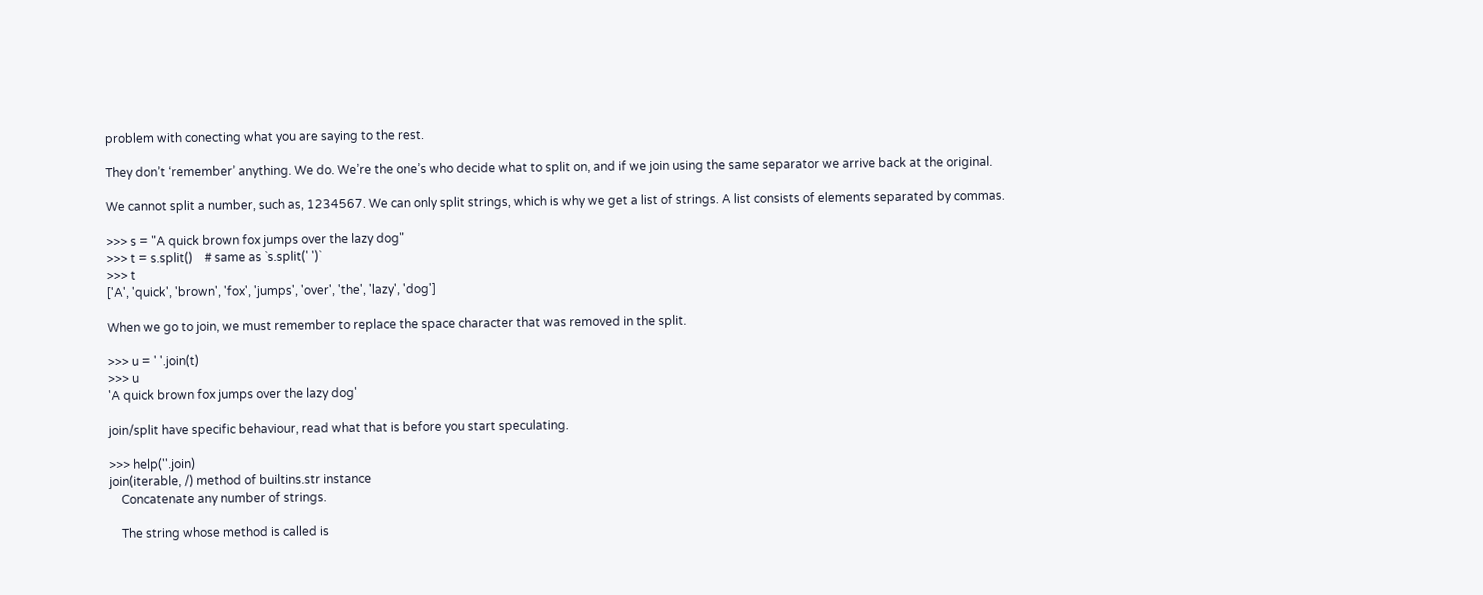problem with conecting what you are saying to the rest.

They don’t ‘remember’ anything. We do. We’re the one’s who decide what to split on, and if we join using the same separator we arrive back at the original.

We cannot split a number, such as, 1234567. We can only split strings, which is why we get a list of strings. A list consists of elements separated by commas.

>>> s = "A quick brown fox jumps over the lazy dog"
>>> t = s.split()    # same as `s.split(' ')`
>>> t
['A', 'quick', 'brown', 'fox', 'jumps', 'over', 'the', 'lazy', 'dog']

When we go to join, we must remember to replace the space character that was removed in the split.

>>> u = ' '.join(t)
>>> u
'A quick brown fox jumps over the lazy dog'

join/split have specific behaviour, read what that is before you start speculating.

>>> help(''.join)
join(iterable, /) method of builtins.str instance
    Concatenate any number of strings.

    The string whose method is called is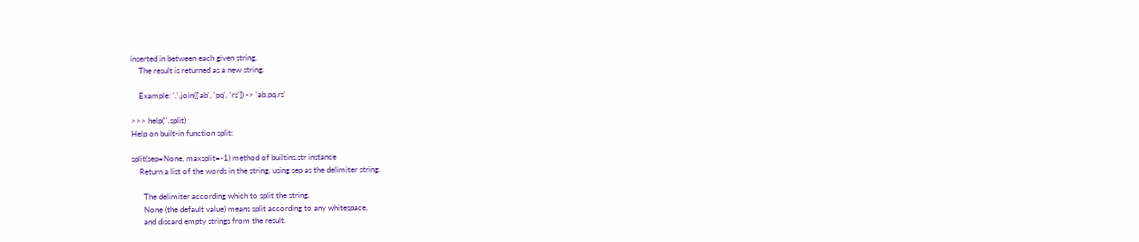inserted in between each given string.
    The result is returned as a new string.

    Example: '.'.join(['ab', 'pq', 'rs']) -> 'ab.pq.rs'

>>> help(''.split)
Help on built-in function split:

split(sep=None, maxsplit=-1) method of builtins.str instance
    Return a list of the words in the string, using sep as the delimiter string.

      The delimiter according which to split the string.
      None (the default value) means split according to any whitespace,
      and discard empty strings from the result.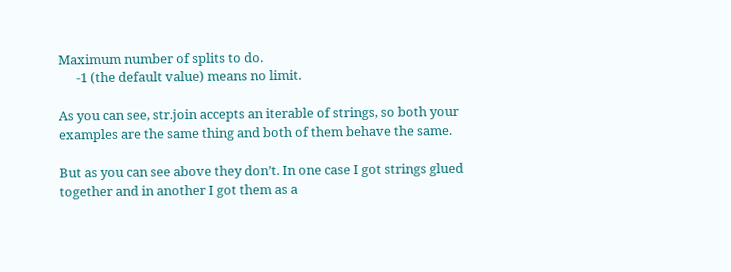Maximum number of splits to do.
      -1 (the default value) means no limit.

As you can see, str.join accepts an iterable of strings, so both your examples are the same thing and both of them behave the same.

But as you can see above they don’t. In one case I got strings glued together and in another I got them as a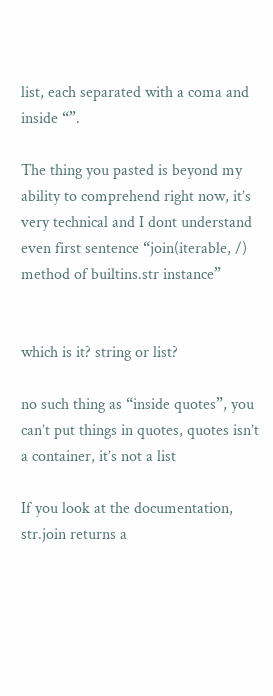list, each separated with a coma and inside “”.

The thing you pasted is beyond my ability to comprehend right now, it’s very technical and I dont understand even first sentence “join(iterable, /) method of builtins.str instance”


which is it? string or list?

no such thing as “inside quotes”, you can’t put things in quotes, quotes isn’t a container, it’s not a list

If you look at the documentation, str.join returns a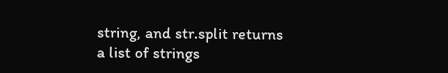string, and str.split returns a list of strings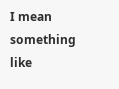I mean something like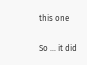this one

So … it did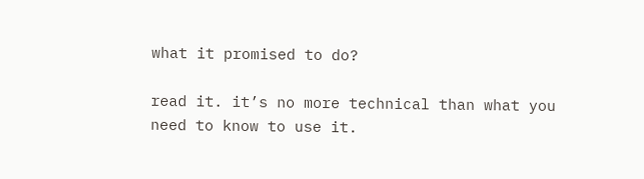what it promised to do?

read it. it’s no more technical than what you need to know to use it.